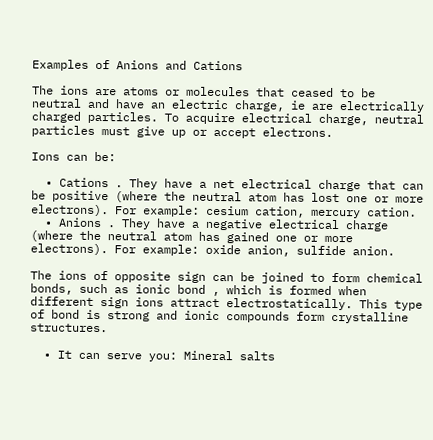Examples of Anions and Cations

The ions are atoms or molecules that ceased to be neutral and have an electric charge, ie are electrically charged particles. To acquire electrical charge, neutral particles must give up or accept electrons.

Ions can be:

  • Cations . They have a net electrical charge that can be positive (where the neutral atom has lost one or more electrons). For example: cesium cation, mercury cation.
  • Anions . They have a negative electrical charge (where the neutral atom has gained one or more electrons). For example: oxide anion, sulfide anion.

The ions of opposite sign can be joined to form chemical bonds, such as ionic bond , which is formed when different sign ions attract electrostatically. This type of bond is strong and ionic compounds form crystalline structures.

  • It can serve you: Mineral salts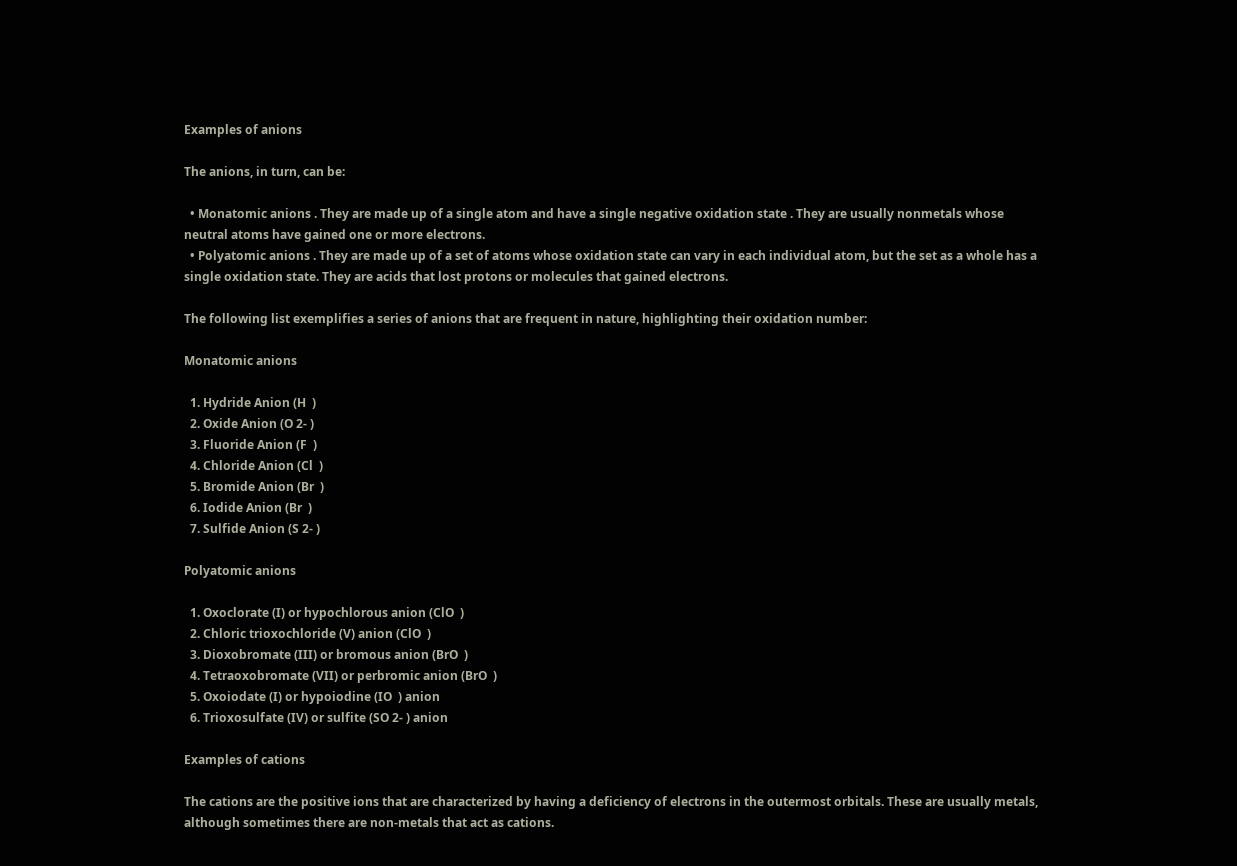Examples of anions

The anions, in turn, can be:

  • Monatomic anions . They are made up of a single atom and have a single negative oxidation state . They are usually nonmetals whose neutral atoms have gained one or more electrons.
  • Polyatomic anions . They are made up of a set of atoms whose oxidation state can vary in each individual atom, but the set as a whole has a single oxidation state. They are acids that lost protons or molecules that gained electrons.

The following list exemplifies a series of anions that are frequent in nature, highlighting their oxidation number:

Monatomic anions

  1. Hydride Anion (H  )
  2. Oxide Anion (O 2- )
  3. Fluoride Anion (F  )
  4. Chloride Anion (Cl  )
  5. Bromide Anion (Br  )
  6. Iodide Anion (Br  )
  7. Sulfide Anion (S 2- )

Polyatomic anions

  1. Oxoclorate (I) or hypochlorous anion (ClO  )
  2. Chloric trioxochloride (V) anion (ClO  )
  3. Dioxobromate (III) or bromous anion (BrO  )
  4. Tetraoxobromate (VII) or perbromic anion (BrO  )
  5. Oxoiodate (I) or hypoiodine (IO  ) anion
  6. Trioxosulfate (IV) or sulfite (SO 2- ) anion

Examples of cations

The cations are the positive ions that are characterized by having a deficiency of electrons in the outermost orbitals. These are usually metals, although sometimes there are non-metals that act as cations.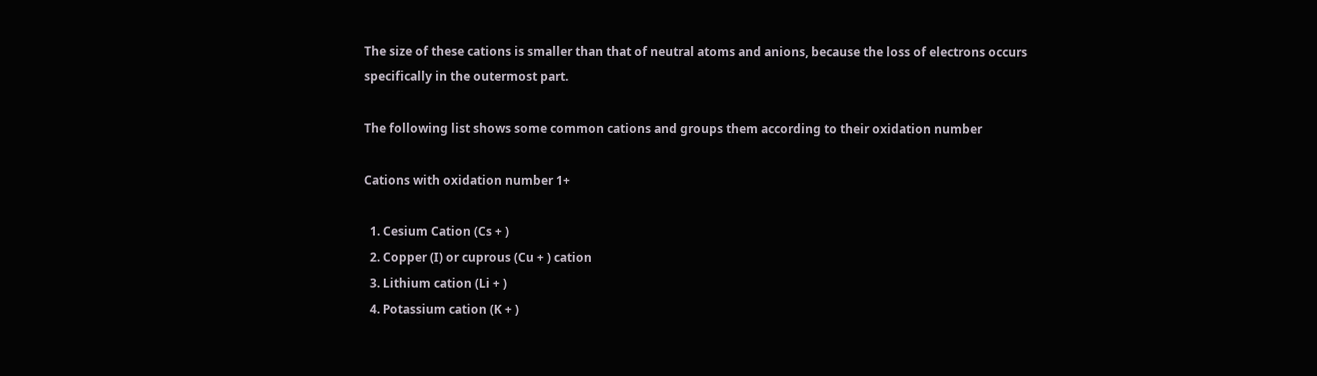The size of these cations is smaller than that of neutral atoms and anions, because the loss of electrons occurs specifically in the outermost part.

The following list shows some common cations and groups them according to their oxidation number

Cations with oxidation number 1+

  1. Cesium Cation (Cs + )
  2. Copper (I) or cuprous (Cu + ) cation
  3. Lithium cation (Li + )
  4. Potassium cation (K + )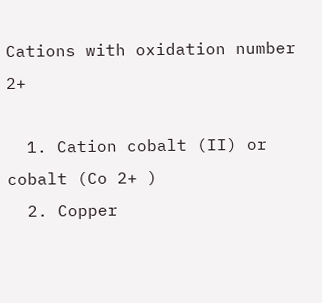Cations with oxidation number 2+

  1. Cation cobalt (II) or cobalt (Co 2+ )
  2. Copper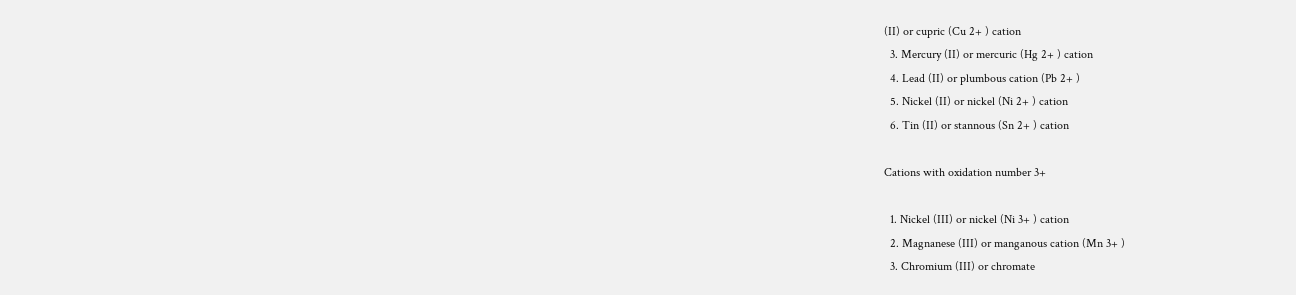(II) or cupric (Cu 2+ ) cation
  3. Mercury (II) or mercuric (Hg 2+ ) cation
  4. Lead (II) or plumbous cation (Pb 2+ )
  5. Nickel (II) or nickel (Ni 2+ ) cation
  6. Tin (II) or stannous (Sn 2+ ) cation

Cations with oxidation number 3+

  1. Nickel (III) or nickel (Ni 3+ ) cation
  2. Magnanese (III) or manganous cation (Mn 3+ )
  3. Chromium (III) or chromate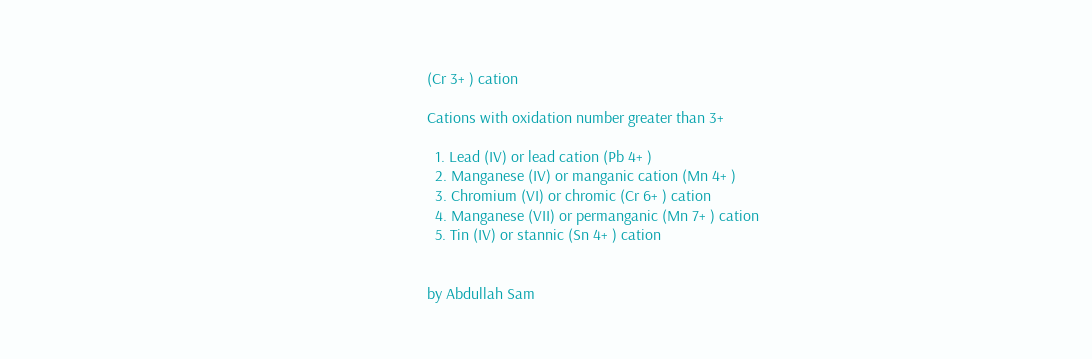(Cr 3+ ) cation

Cations with oxidation number greater than 3+

  1. Lead (IV) or lead cation (Pb 4+ )
  2. Manganese (IV) or manganic cation (Mn 4+ )
  3. Chromium (VI) or chromic (Cr 6+ ) cation
  4. Manganese (VII) or permanganic (Mn 7+ ) cation
  5. Tin (IV) or stannic (Sn 4+ ) cation


by Abdullah Sam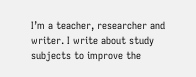I’m a teacher, researcher and writer. I write about study subjects to improve the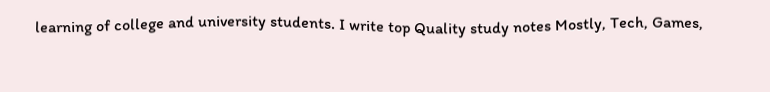learning of college and university students. I write top Quality study notes Mostly, Tech, Games,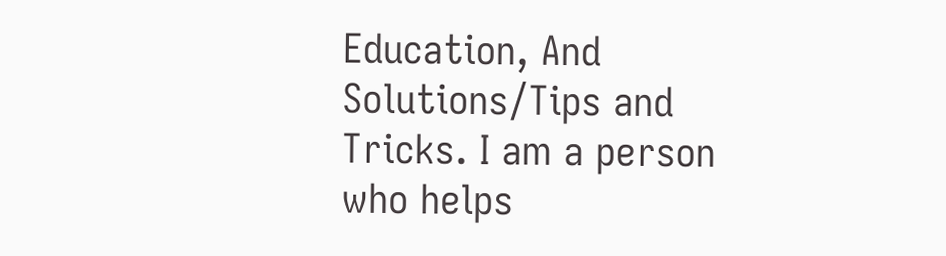Education, And Solutions/Tips and Tricks. I am a person who helps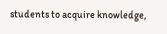students to acquire knowledge,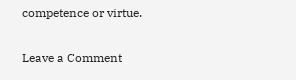competence or virtue.

Leave a Comment